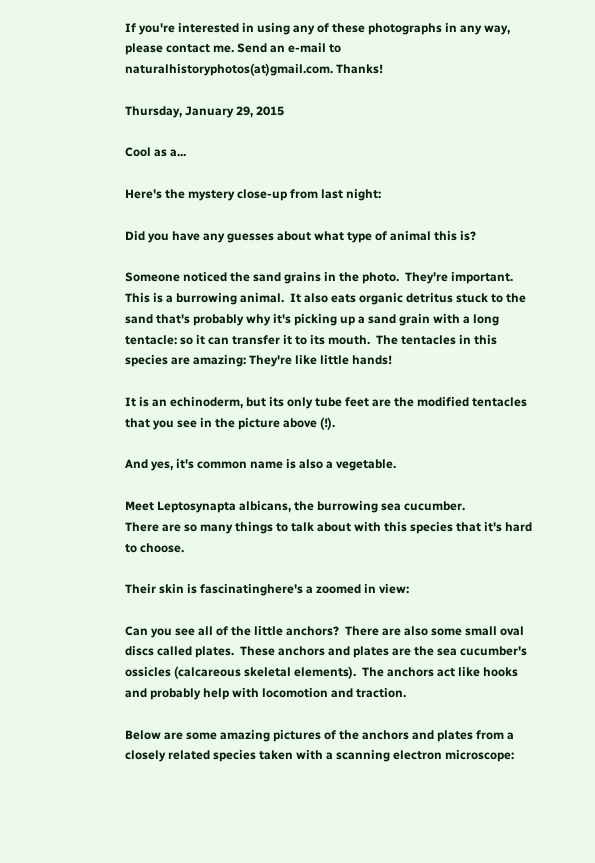If you're interested in using any of these photographs in any way, please contact me. Send an e-mail to naturalhistoryphotos(at)gmail.com. Thanks!

Thursday, January 29, 2015

Cool as a...

Here's the mystery close-up from last night:

Did you have any guesses about what type of animal this is?

Someone noticed the sand grains in the photo.  They're important.  This is a burrowing animal.  It also eats organic detritus stuck to the sand that's probably why it's picking up a sand grain with a long tentacle: so it can transfer it to its mouth.  The tentacles in this species are amazing: They're like little hands!

It is an echinoderm, but its only tube feet are the modified tentacles that you see in the picture above (!).

And yes, it's common name is also a vegetable.

Meet Leptosynapta albicans, the burrowing sea cucumber.
There are so many things to talk about with this species that it's hard to choose.

Their skin is fascinatinghere's a zoomed in view:

Can you see all of the little anchors?  There are also some small oval discs called plates.  These anchors and plates are the sea cucumber's ossicles (calcareous skeletal elements).  The anchors act like hooks and probably help with locomotion and traction.

Below are some amazing pictures of the anchors and plates from a closely related species taken with a scanning electron microscope: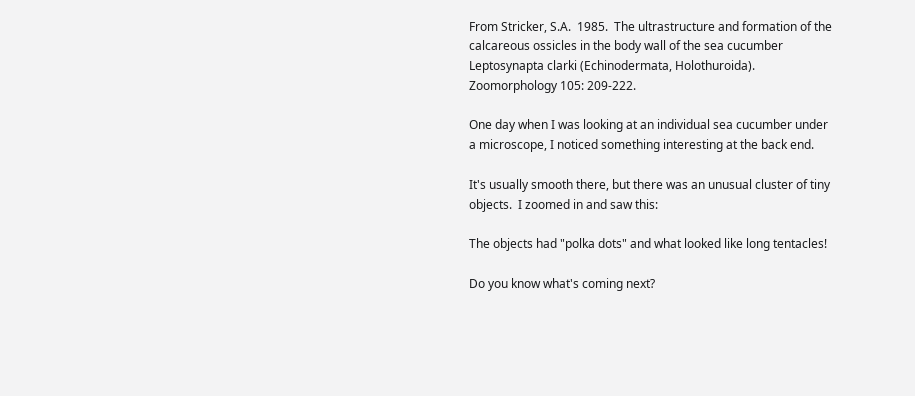From Stricker, S.A.  1985.  The ultrastructure and formation of the calcareous ossicles in the body wall of the sea cucumber Leptosynapta clarki (Echinodermata, Holothuroida).  Zoomorphology 105: 209-222.

One day when I was looking at an individual sea cucumber under a microscope, I noticed something interesting at the back end.

It's usually smooth there, but there was an unusual cluster of tiny objects.  I zoomed in and saw this:

The objects had "polka dots" and what looked like long tentacles!

Do you know what's coming next?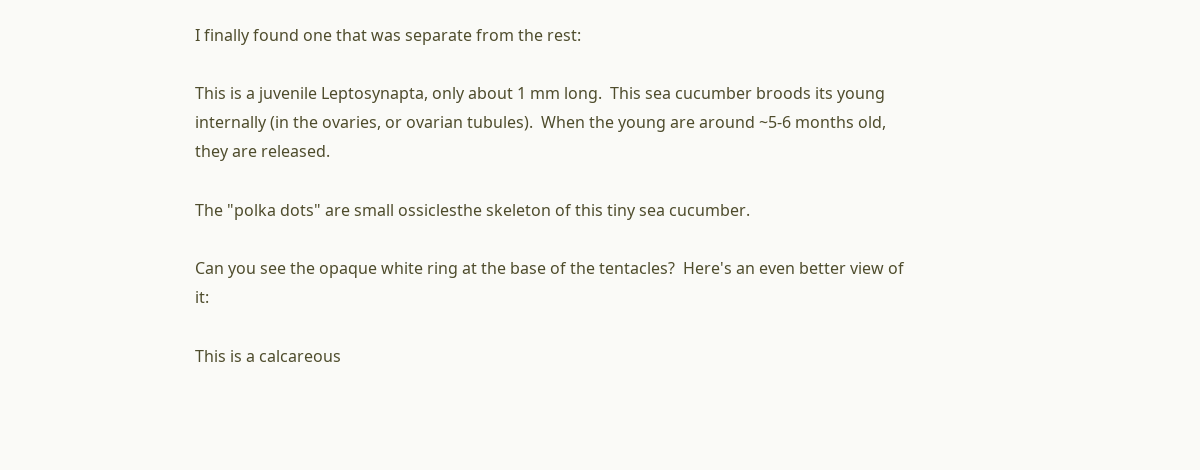I finally found one that was separate from the rest:

This is a juvenile Leptosynapta, only about 1 mm long.  This sea cucumber broods its young internally (in the ovaries, or ovarian tubules).  When the young are around ~5-6 months old, they are released.

The "polka dots" are small ossiclesthe skeleton of this tiny sea cucumber.

Can you see the opaque white ring at the base of the tentacles?  Here's an even better view of it:

This is a calcareous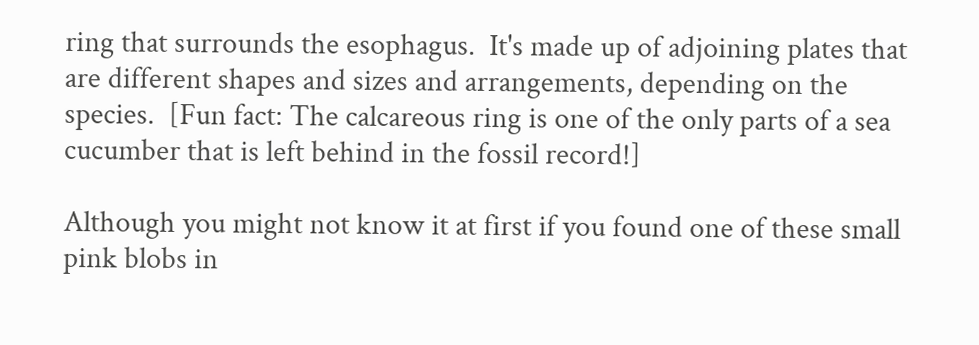ring that surrounds the esophagus.  It's made up of adjoining plates that are different shapes and sizes and arrangements, depending on the species.  [Fun fact: The calcareous ring is one of the only parts of a sea cucumber that is left behind in the fossil record!]

Although you might not know it at first if you found one of these small pink blobs in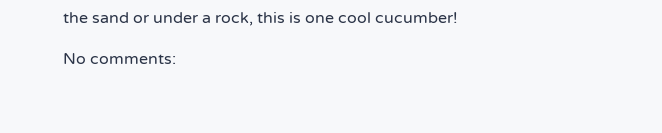the sand or under a rock, this is one cool cucumber!

No comments: